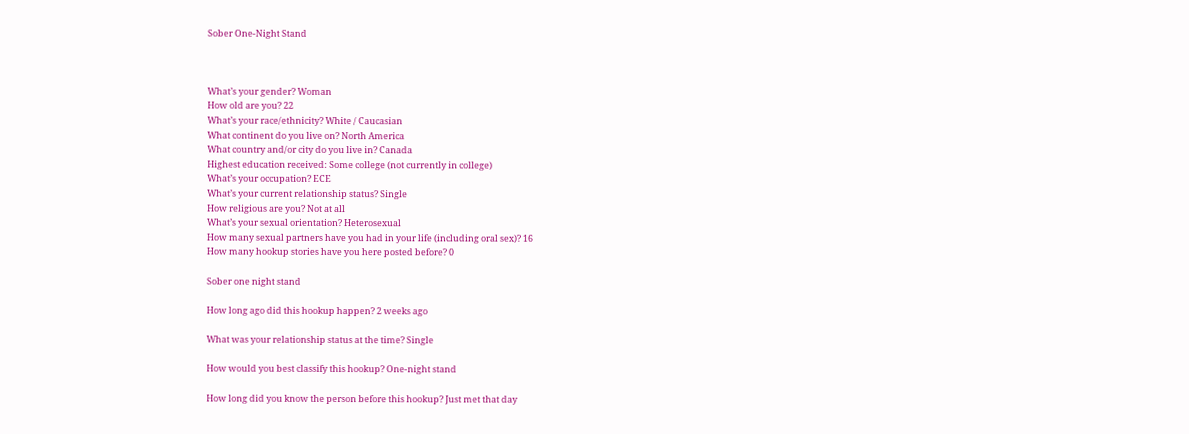Sober One-Night Stand



What’s your gender? Woman
How old are you? 22
What’s your race/ethnicity? White / Caucasian
What continent do you live on? North America
What country and/or city do you live in? Canada
Highest education received: Some college (not currently in college)
What’s your occupation? ECE
What’s your current relationship status? Single
How religious are you? Not at all
What’s your sexual orientation? Heterosexual
How many sexual partners have you had in your life (including oral sex)? 16
How many hookup stories have you here posted before? 0

Sober one night stand

How long ago did this hookup happen? 2 weeks ago

What was your relationship status at the time? Single

How would you best classify this hookup? One-night stand

How long did you know the person before this hookup? Just met that day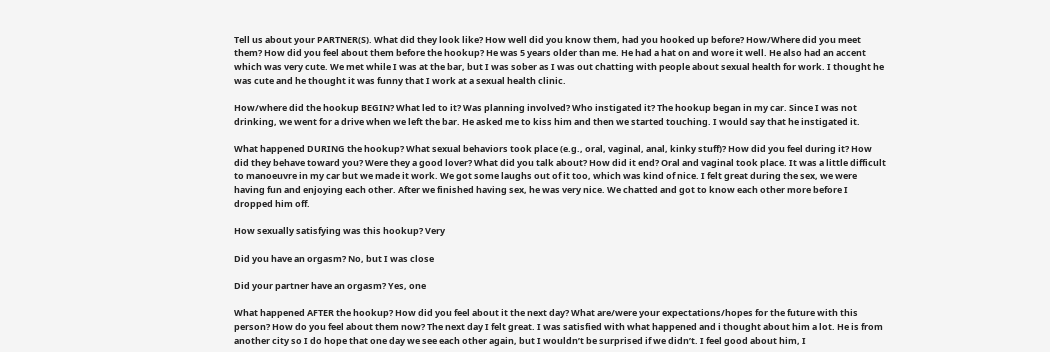Tell us about your PARTNER(S). What did they look like? How well did you know them, had you hooked up before? How/Where did you meet them? How did you feel about them before the hookup? He was 5 years older than me. He had a hat on and wore it well. He also had an accent which was very cute. We met while I was at the bar, but I was sober as I was out chatting with people about sexual health for work. I thought he was cute and he thought it was funny that I work at a sexual health clinic.

How/where did the hookup BEGIN? What led to it? Was planning involved? Who instigated it? The hookup began in my car. Since I was not drinking, we went for a drive when we left the bar. He asked me to kiss him and then we started touching. I would say that he instigated it.

What happened DURING the hookup? What sexual behaviors took place (e.g., oral, vaginal, anal, kinky stuff)? How did you feel during it? How did they behave toward you? Were they a good lover? What did you talk about? How did it end? Oral and vaginal took place. It was a little difficult to manoeuvre in my car but we made it work. We got some laughs out of it too, which was kind of nice. I felt great during the sex, we were having fun and enjoying each other. After we finished having sex, he was very nice. We chatted and got to know each other more before I dropped him off.

How sexually satisfying was this hookup? Very

Did you have an orgasm? No, but I was close

Did your partner have an orgasm? Yes, one

What happened AFTER the hookup? How did you feel about it the next day? What are/were your expectations/hopes for the future with this person? How do you feel about them now? The next day I felt great. I was satisfied with what happened and i thought about him a lot. He is from another city so I do hope that one day we see each other again, but I wouldn’t be surprised if we didn’t. I feel good about him, I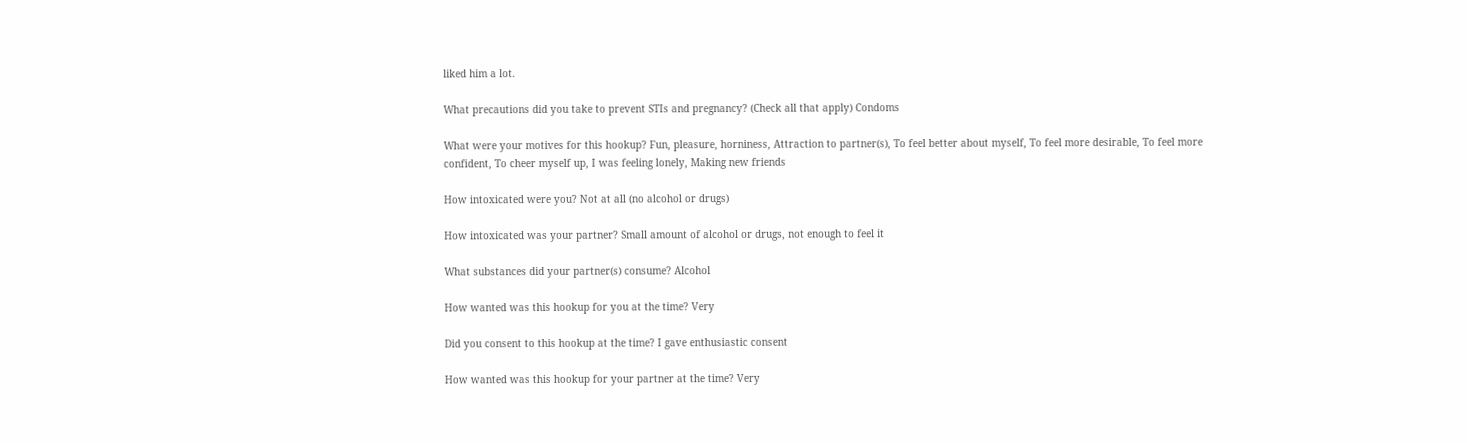liked him a lot.

What precautions did you take to prevent STIs and pregnancy? (Check all that apply) Condoms

What were your motives for this hookup? Fun, pleasure, horniness, Attraction to partner(s), To feel better about myself, To feel more desirable, To feel more confident, To cheer myself up, I was feeling lonely, Making new friends

How intoxicated were you? Not at all (no alcohol or drugs)

How intoxicated was your partner? Small amount of alcohol or drugs, not enough to feel it

What substances did your partner(s) consume? Alcohol

How wanted was this hookup for you at the time? Very

Did you consent to this hookup at the time? I gave enthusiastic consent

How wanted was this hookup for your partner at the time? Very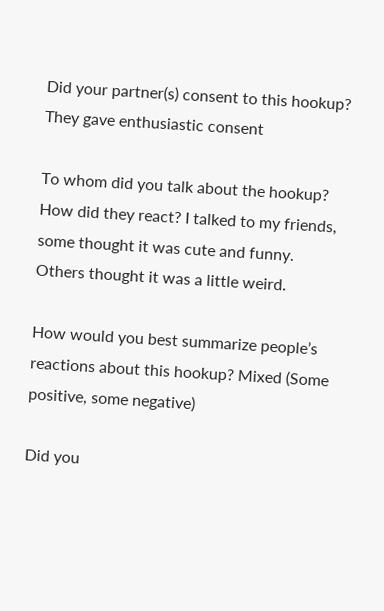Did your partner(s) consent to this hookup? They gave enthusiastic consent

To whom did you talk about the hookup? How did they react? I talked to my friends, some thought it was cute and funny. Others thought it was a little weird.

How would you best summarize people’s reactions about this hookup? Mixed (Some positive, some negative)

Did you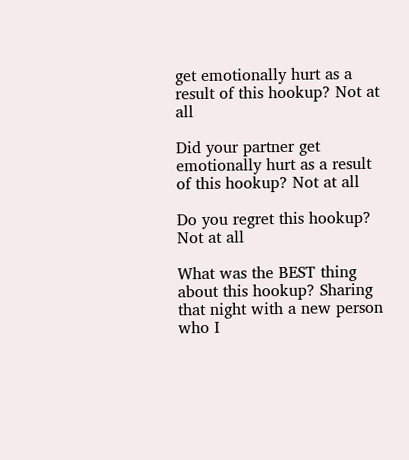get emotionally hurt as a result of this hookup? Not at all

Did your partner get emotionally hurt as a result of this hookup? Not at all

Do you regret this hookup? Not at all

What was the BEST thing about this hookup? Sharing that night with a new person who I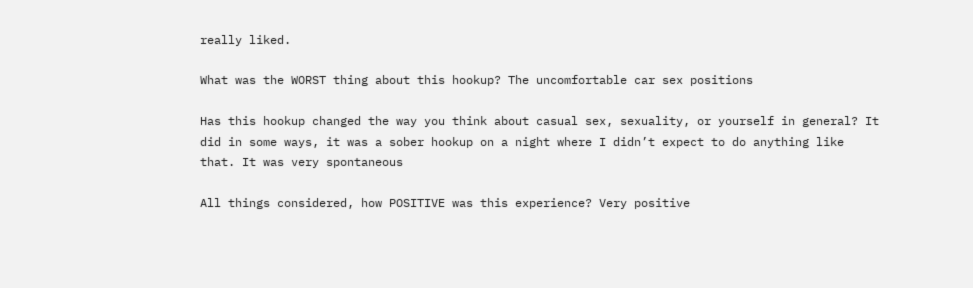really liked.

What was the WORST thing about this hookup? The uncomfortable car sex positions

Has this hookup changed the way you think about casual sex, sexuality, or yourself in general? It did in some ways, it was a sober hookup on a night where I didn’t expect to do anything like that. It was very spontaneous

All things considered, how POSITIVE was this experience? Very positive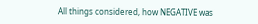All things considered, how NEGATIVE was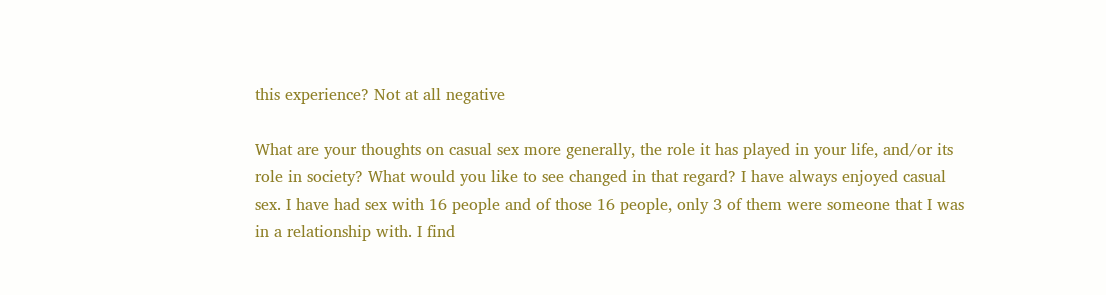this experience? Not at all negative

What are your thoughts on casual sex more generally, the role it has played in your life, and/or its role in society? What would you like to see changed in that regard? I have always enjoyed casual sex. I have had sex with 16 people and of those 16 people, only 3 of them were someone that I was in a relationship with. I find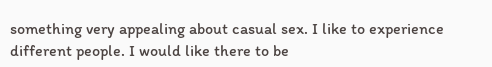something very appealing about casual sex. I like to experience different people. I would like there to be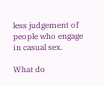less judgement of people who engage in casual sex.

What do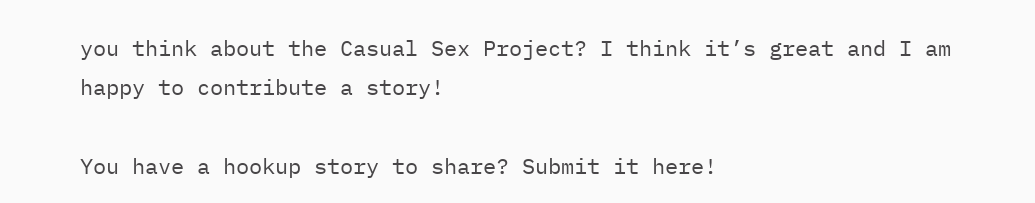you think about the Casual Sex Project? I think it’s great and I am happy to contribute a story!

You have a hookup story to share? Submit it here!